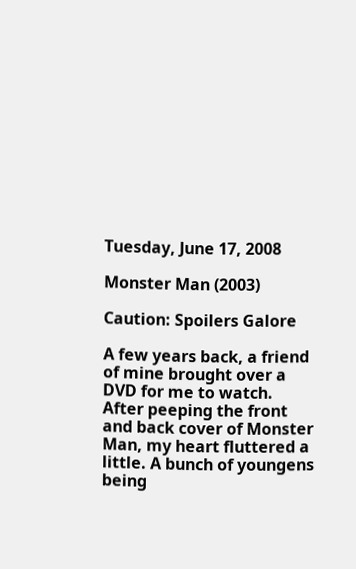Tuesday, June 17, 2008

Monster Man (2003)

Caution: Spoilers Galore

A few years back, a friend of mine brought over a DVD for me to watch. After peeping the front and back cover of Monster Man, my heart fluttered a little. A bunch of youngens being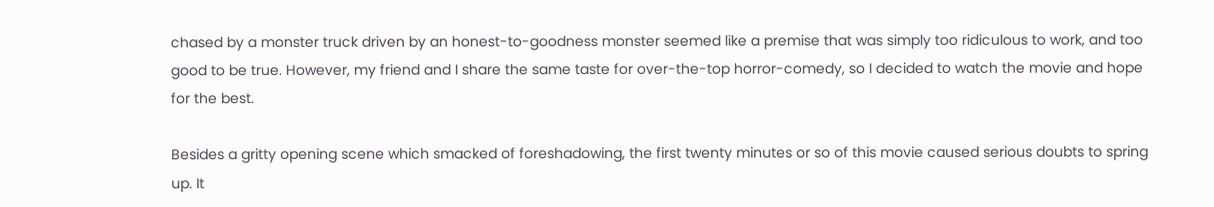chased by a monster truck driven by an honest-to-goodness monster seemed like a premise that was simply too ridiculous to work, and too good to be true. However, my friend and I share the same taste for over-the-top horror-comedy, so I decided to watch the movie and hope for the best.

Besides a gritty opening scene which smacked of foreshadowing, the first twenty minutes or so of this movie caused serious doubts to spring up. It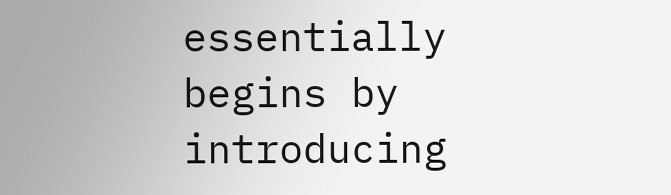essentially begins by introducing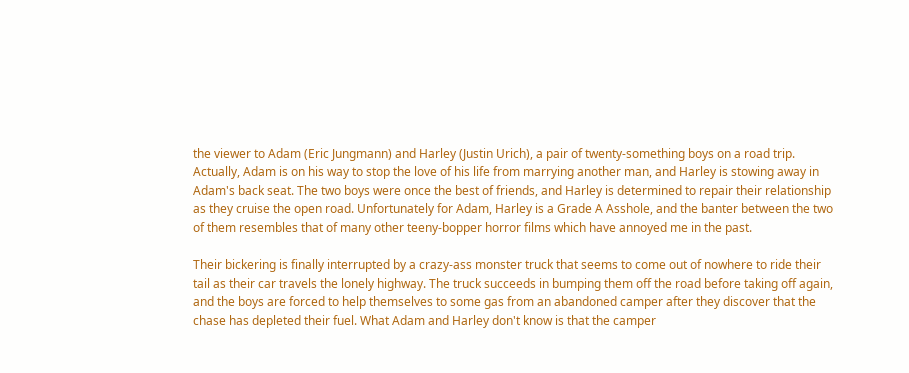the viewer to Adam (Eric Jungmann) and Harley (Justin Urich), a pair of twenty-something boys on a road trip. Actually, Adam is on his way to stop the love of his life from marrying another man, and Harley is stowing away in Adam's back seat. The two boys were once the best of friends, and Harley is determined to repair their relationship as they cruise the open road. Unfortunately for Adam, Harley is a Grade A Asshole, and the banter between the two of them resembles that of many other teeny-bopper horror films which have annoyed me in the past.

Their bickering is finally interrupted by a crazy-ass monster truck that seems to come out of nowhere to ride their tail as their car travels the lonely highway. The truck succeeds in bumping them off the road before taking off again, and the boys are forced to help themselves to some gas from an abandoned camper after they discover that the chase has depleted their fuel. What Adam and Harley don't know is that the camper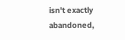isn't exactly abandoned,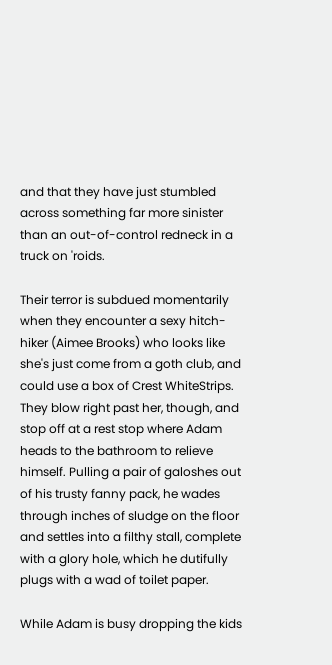and that they have just stumbled across something far more sinister than an out-of-control redneck in a truck on 'roids.

Their terror is subdued momentarily when they encounter a sexy hitch-hiker (Aimee Brooks) who looks like she's just come from a goth club, and could use a box of Crest WhiteStrips. They blow right past her, though, and stop off at a rest stop where Adam heads to the bathroom to relieve himself. Pulling a pair of galoshes out of his trusty fanny pack, he wades through inches of sludge on the floor and settles into a filthy stall, complete with a glory hole, which he dutifully plugs with a wad of toilet paper.

While Adam is busy dropping the kids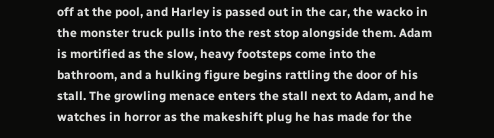off at the pool, and Harley is passed out in the car, the wacko in the monster truck pulls into the rest stop alongside them. Adam is mortified as the slow, heavy footsteps come into the bathroom, and a hulking figure begins rattling the door of his stall. The growling menace enters the stall next to Adam, and he watches in horror as the makeshift plug he has made for the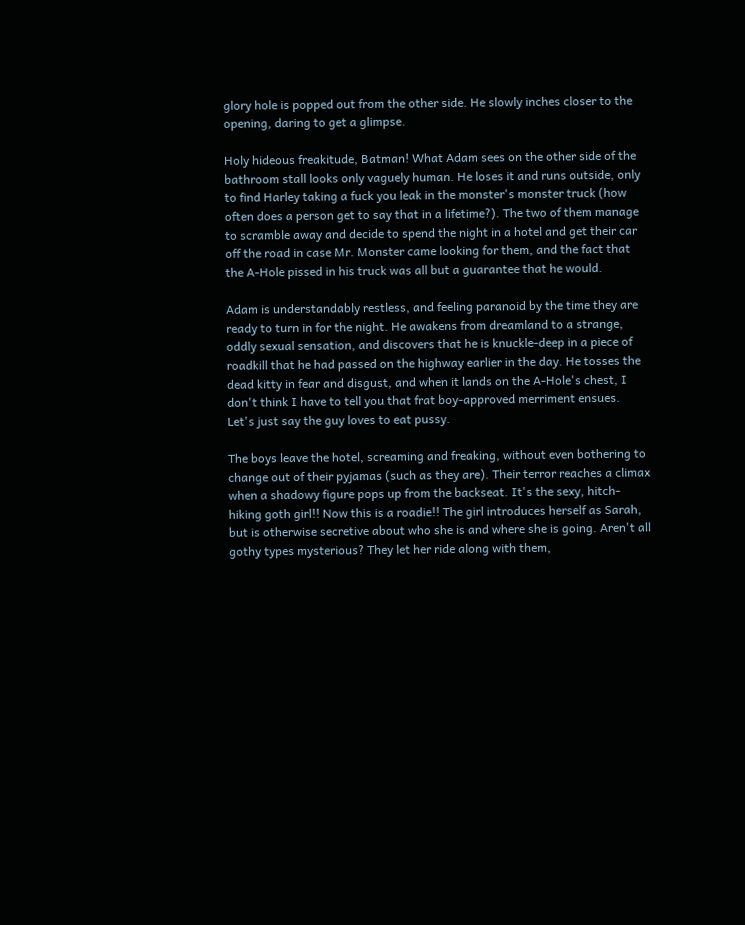glory hole is popped out from the other side. He slowly inches closer to the opening, daring to get a glimpse.

Holy hideous freakitude, Batman! What Adam sees on the other side of the bathroom stall looks only vaguely human. He loses it and runs outside, only to find Harley taking a fuck you leak in the monster's monster truck (how often does a person get to say that in a lifetime?). The two of them manage to scramble away and decide to spend the night in a hotel and get their car off the road in case Mr. Monster came looking for them, and the fact that the A-Hole pissed in his truck was all but a guarantee that he would.

Adam is understandably restless, and feeling paranoid by the time they are ready to turn in for the night. He awakens from dreamland to a strange, oddly sexual sensation, and discovers that he is knuckle-deep in a piece of roadkill that he had passed on the highway earlier in the day. He tosses the dead kitty in fear and disgust, and when it lands on the A-Hole's chest, I don't think I have to tell you that frat boy-approved merriment ensues. Let's just say the guy loves to eat pussy.

The boys leave the hotel, screaming and freaking, without even bothering to change out of their pyjamas (such as they are). Their terror reaches a climax when a shadowy figure pops up from the backseat. It's the sexy, hitch-hiking goth girl!! Now this is a roadie!! The girl introduces herself as Sarah, but is otherwise secretive about who she is and where she is going. Aren't all gothy types mysterious? They let her ride along with them,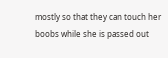mostly so that they can touch her boobs while she is passed out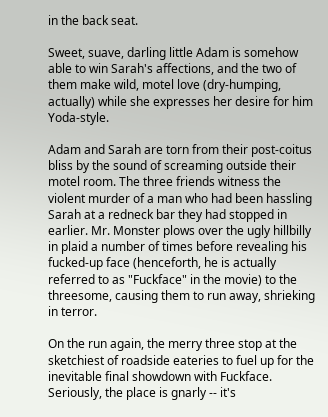in the back seat.

Sweet, suave, darling little Adam is somehow able to win Sarah's affections, and the two of them make wild, motel love (dry-humping, actually) while she expresses her desire for him Yoda-style.

Adam and Sarah are torn from their post-coitus bliss by the sound of screaming outside their motel room. The three friends witness the violent murder of a man who had been hassling Sarah at a redneck bar they had stopped in earlier. Mr. Monster plows over the ugly hillbilly in plaid a number of times before revealing his fucked-up face (henceforth, he is actually referred to as "Fuckface" in the movie) to the threesome, causing them to run away, shrieking in terror.

On the run again, the merry three stop at the sketchiest of roadside eateries to fuel up for the inevitable final showdown with Fuckface. Seriously, the place is gnarly -- it's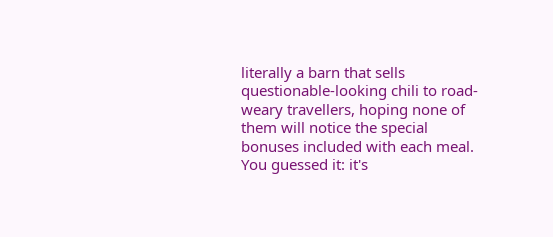literally a barn that sells questionable-looking chili to road-weary travellers, hoping none of them will notice the special bonuses included with each meal. You guessed it: it's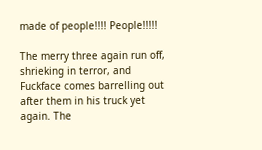made of people!!!! People!!!!!

The merry three again run off, shrieking in terror, and Fuckface comes barrelling out after them in his truck yet again. The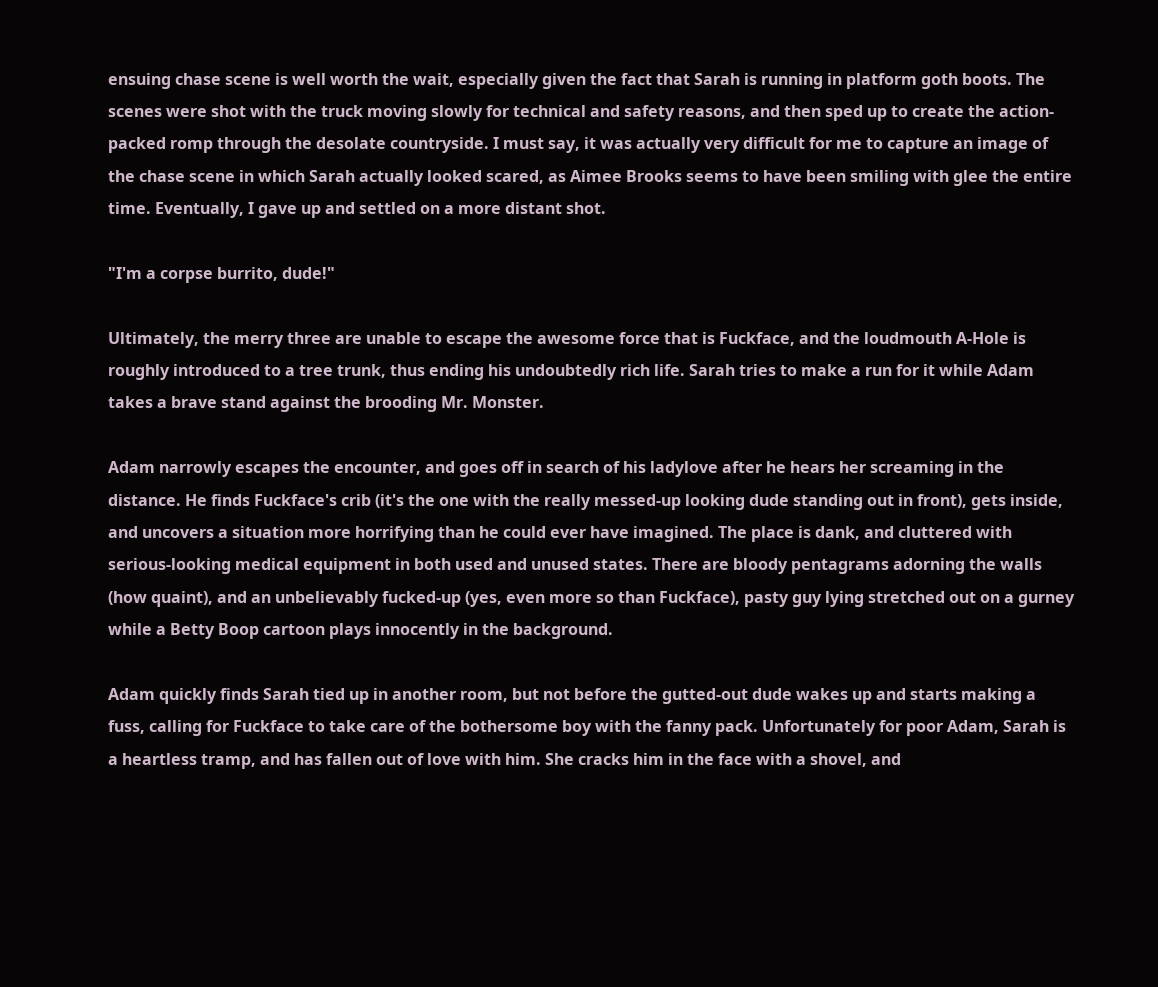ensuing chase scene is well worth the wait, especially given the fact that Sarah is running in platform goth boots. The scenes were shot with the truck moving slowly for technical and safety reasons, and then sped up to create the action-packed romp through the desolate countryside. I must say, it was actually very difficult for me to capture an image of the chase scene in which Sarah actually looked scared, as Aimee Brooks seems to have been smiling with glee the entire time. Eventually, I gave up and settled on a more distant shot.

"I'm a corpse burrito, dude!"

Ultimately, the merry three are unable to escape the awesome force that is Fuckface, and the loudmouth A-Hole is roughly introduced to a tree trunk, thus ending his undoubtedly rich life. Sarah tries to make a run for it while Adam takes a brave stand against the brooding Mr. Monster.

Adam narrowly escapes the encounter, and goes off in search of his ladylove after he hears her screaming in the distance. He finds Fuckface's crib (it's the one with the really messed-up looking dude standing out in front), gets inside, and uncovers a situation more horrifying than he could ever have imagined. The place is dank, and cluttered with serious-looking medical equipment in both used and unused states. There are bloody pentagrams adorning the walls (how quaint), and an unbelievably fucked-up (yes, even more so than Fuckface), pasty guy lying stretched out on a gurney while a Betty Boop cartoon plays innocently in the background.

Adam quickly finds Sarah tied up in another room, but not before the gutted-out dude wakes up and starts making a fuss, calling for Fuckface to take care of the bothersome boy with the fanny pack. Unfortunately for poor Adam, Sarah is a heartless tramp, and has fallen out of love with him. She cracks him in the face with a shovel, and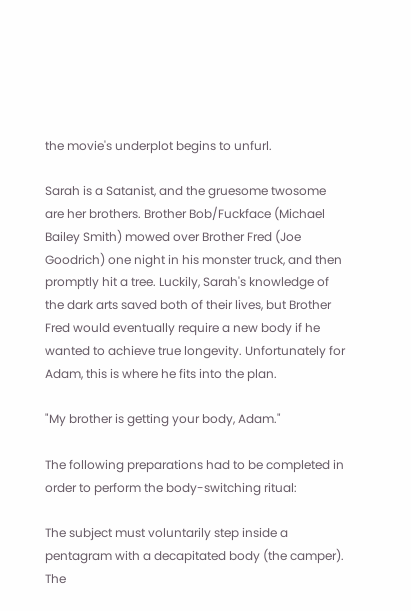the movie's underplot begins to unfurl.

Sarah is a Satanist, and the gruesome twosome are her brothers. Brother Bob/Fuckface (Michael Bailey Smith) mowed over Brother Fred (Joe Goodrich) one night in his monster truck, and then promptly hit a tree. Luckily, Sarah's knowledge of the dark arts saved both of their lives, but Brother Fred would eventually require a new body if he wanted to achieve true longevity. Unfortunately for Adam, this is where he fits into the plan.

"My brother is getting your body, Adam."

The following preparations had to be completed in order to perform the body-switching ritual:

The subject must voluntarily step inside a pentagram with a decapitated body (the camper).
The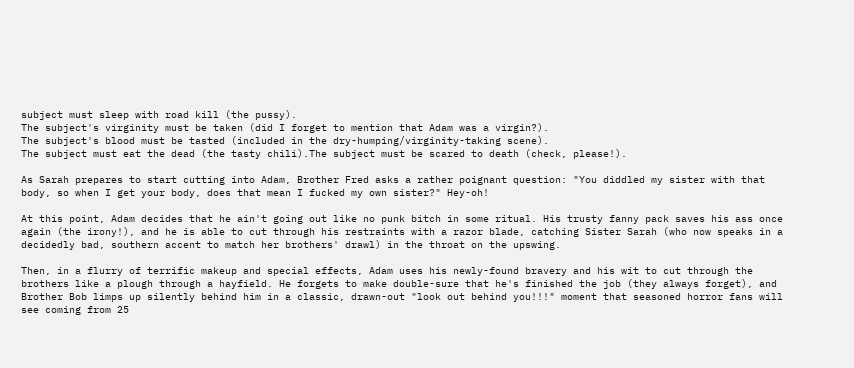subject must sleep with road kill (the pussy).
The subject's virginity must be taken (did I forget to mention that Adam was a virgin?).
The subject's blood must be tasted (included in the dry-humping/virginity-taking scene).
The subject must eat the dead (the tasty chili).The subject must be scared to death (check, please!).

As Sarah prepares to start cutting into Adam, Brother Fred asks a rather poignant question: "You diddled my sister with that body, so when I get your body, does that mean I fucked my own sister?" Hey-oh!

At this point, Adam decides that he ain't going out like no punk bitch in some ritual. His trusty fanny pack saves his ass once again (the irony!), and he is able to cut through his restraints with a razor blade, catching Sister Sarah (who now speaks in a decidedly bad, southern accent to match her brothers' drawl) in the throat on the upswing.

Then, in a flurry of terrific makeup and special effects, Adam uses his newly-found bravery and his wit to cut through the brothers like a plough through a hayfield. He forgets to make double-sure that he's finished the job (they always forget), and Brother Bob limps up silently behind him in a classic, drawn-out "look out behind you!!!" moment that seasoned horror fans will see coming from 25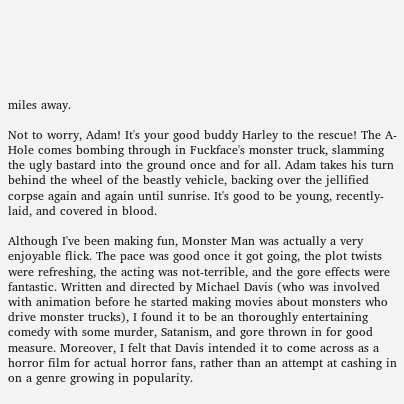miles away.

Not to worry, Adam! It's your good buddy Harley to the rescue! The A-Hole comes bombing through in Fuckface's monster truck, slamming the ugly bastard into the ground once and for all. Adam takes his turn behind the wheel of the beastly vehicle, backing over the jellified corpse again and again until sunrise. It's good to be young, recently-laid, and covered in blood.

Although I've been making fun, Monster Man was actually a very enjoyable flick. The pace was good once it got going, the plot twists were refreshing, the acting was not-terrible, and the gore effects were fantastic. Written and directed by Michael Davis (who was involved with animation before he started making movies about monsters who drive monster trucks), I found it to be an thoroughly entertaining comedy with some murder, Satanism, and gore thrown in for good measure. Moreover, I felt that Davis intended it to come across as a horror film for actual horror fans, rather than an attempt at cashing in on a genre growing in popularity.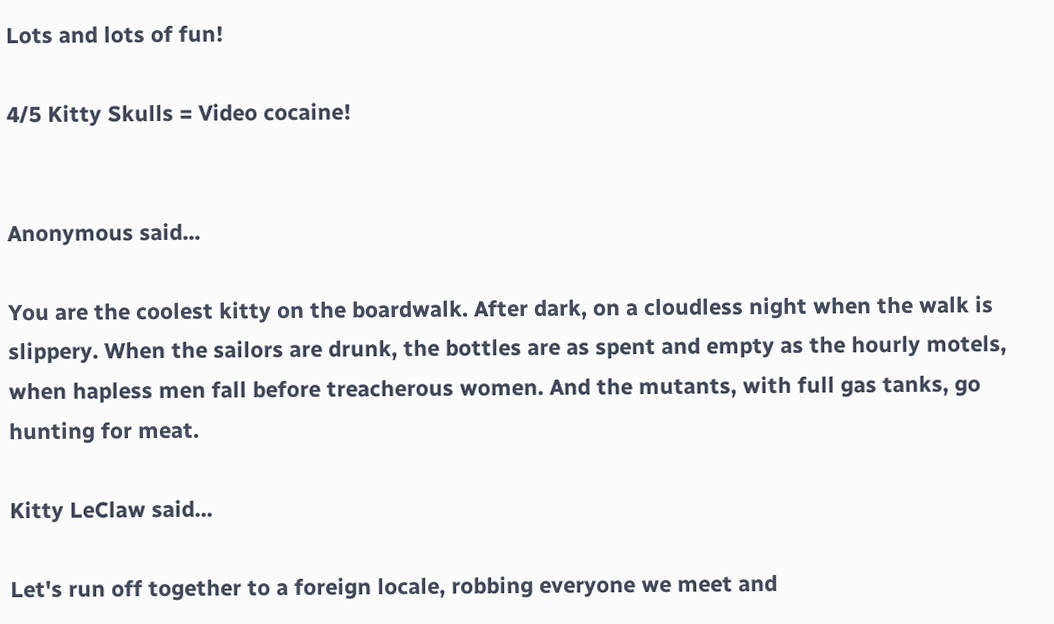Lots and lots of fun!

4/5 Kitty Skulls = Video cocaine!


Anonymous said...

You are the coolest kitty on the boardwalk. After dark, on a cloudless night when the walk is slippery. When the sailors are drunk, the bottles are as spent and empty as the hourly motels, when hapless men fall before treacherous women. And the mutants, with full gas tanks, go hunting for meat.

Kitty LeClaw said...

Let's run off together to a foreign locale, robbing everyone we meet and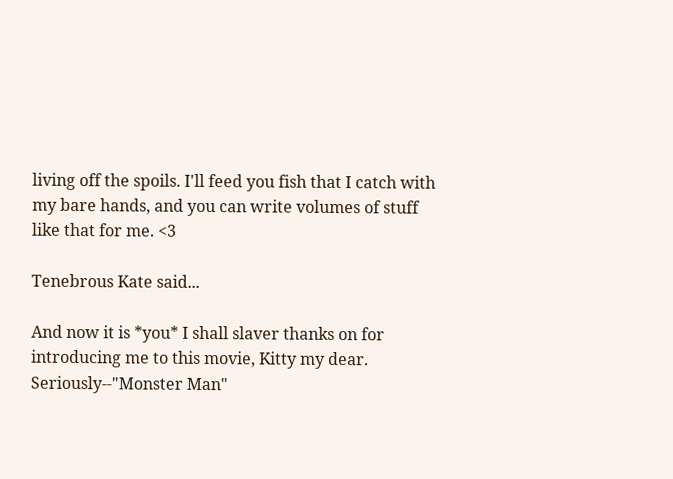living off the spoils. I'll feed you fish that I catch with my bare hands, and you can write volumes of stuff like that for me. <3

Tenebrous Kate said...

And now it is *you* I shall slaver thanks on for introducing me to this movie, Kitty my dear. Seriously--"Monster Man"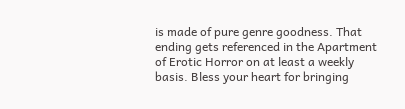is made of pure genre goodness. That ending gets referenced in the Apartment of Erotic Horror on at least a weekly basis. Bless your heart for bringing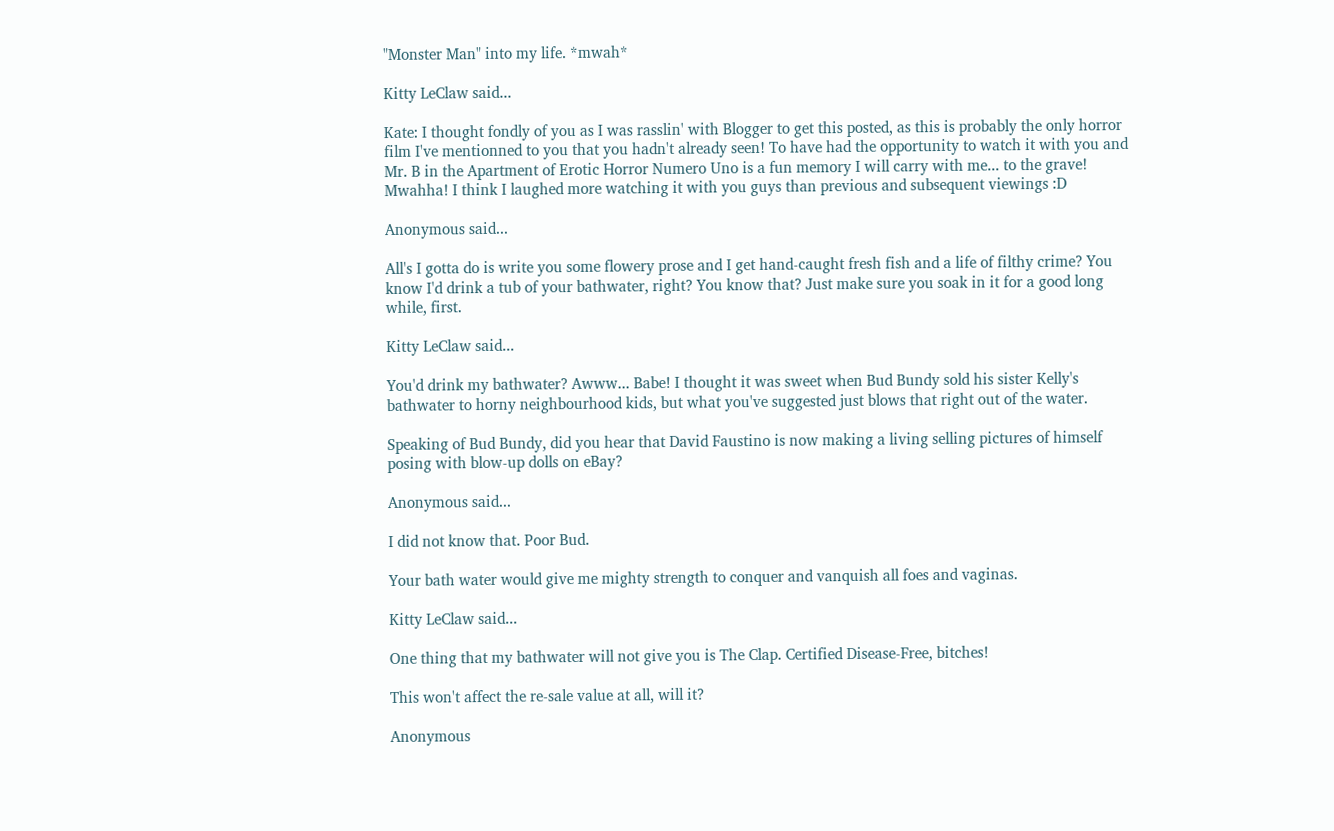"Monster Man" into my life. *mwah*

Kitty LeClaw said...

Kate: I thought fondly of you as I was rasslin' with Blogger to get this posted, as this is probably the only horror film I've mentionned to you that you hadn't already seen! To have had the opportunity to watch it with you and Mr. B in the Apartment of Erotic Horror Numero Uno is a fun memory I will carry with me... to the grave! Mwahha! I think I laughed more watching it with you guys than previous and subsequent viewings :D

Anonymous said...

All's I gotta do is write you some flowery prose and I get hand-caught fresh fish and a life of filthy crime? You know I'd drink a tub of your bathwater, right? You know that? Just make sure you soak in it for a good long while, first.

Kitty LeClaw said...

You'd drink my bathwater? Awww... Babe! I thought it was sweet when Bud Bundy sold his sister Kelly's bathwater to horny neighbourhood kids, but what you've suggested just blows that right out of the water.

Speaking of Bud Bundy, did you hear that David Faustino is now making a living selling pictures of himself posing with blow-up dolls on eBay?

Anonymous said...

I did not know that. Poor Bud.

Your bath water would give me mighty strength to conquer and vanquish all foes and vaginas.

Kitty LeClaw said...

One thing that my bathwater will not give you is The Clap. Certified Disease-Free, bitches!

This won't affect the re-sale value at all, will it?

Anonymous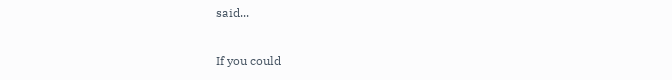said...

If you could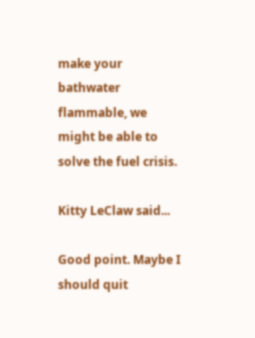make your bathwater flammable, we might be able to solve the fuel crisis.

Kitty LeClaw said...

Good point. Maybe I should quit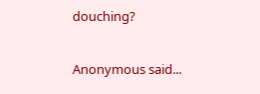douching?

Anonymous said...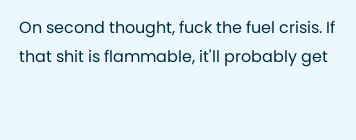On second thought, fuck the fuel crisis. If that shit is flammable, it'll probably get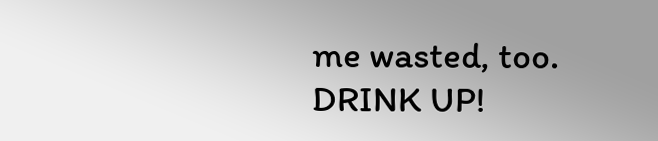me wasted, too. DRINK UP!